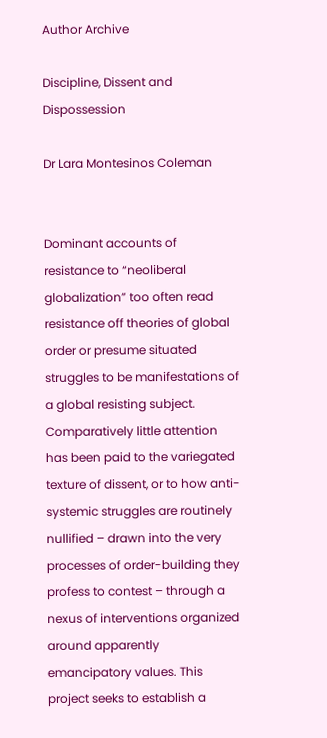Author Archive

Discipline, Dissent and Dispossession

Dr Lara Montesinos Coleman


Dominant accounts of resistance to “neoliberal globalization” too often read resistance off theories of global order or presume situated struggles to be manifestations of a global resisting subject. Comparatively little attention has been paid to the variegated texture of dissent, or to how anti-systemic struggles are routinely nullified – drawn into the very processes of order-building they profess to contest – through a nexus of interventions organized around apparently emancipatory values. This project seeks to establish a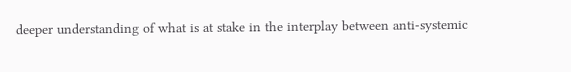deeper understanding of what is at stake in the interplay between anti-systemic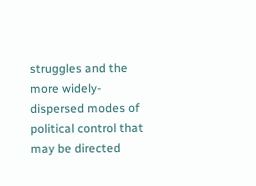struggles and the more widely-dispersed modes of political control that may be directed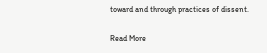toward and through practices of dissent.

Read More